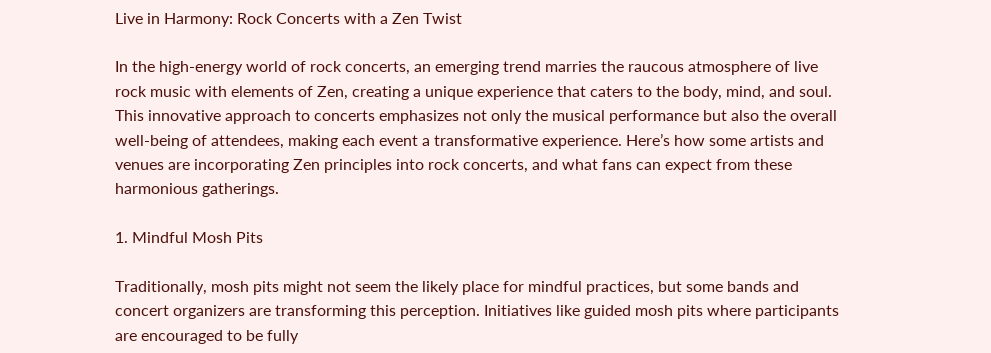Live in Harmony: Rock Concerts with a Zen Twist

In the high-energy world of rock concerts, an emerging trend marries the raucous atmosphere of live rock music with elements of Zen, creating a unique experience that caters to the body, mind, and soul. This innovative approach to concerts emphasizes not only the musical performance but also the overall well-being of attendees, making each event a transformative experience. Here’s how some artists and venues are incorporating Zen principles into rock concerts, and what fans can expect from these harmonious gatherings.

1. Mindful Mosh Pits

Traditionally, mosh pits might not seem the likely place for mindful practices, but some bands and concert organizers are transforming this perception. Initiatives like guided mosh pits where participants are encouraged to be fully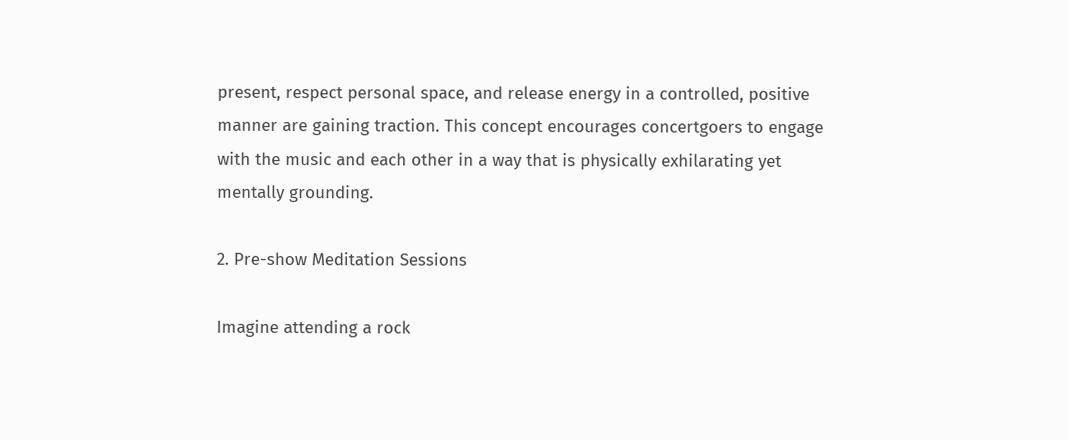present, respect personal space, and release energy in a controlled, positive manner are gaining traction. This concept encourages concertgoers to engage with the music and each other in a way that is physically exhilarating yet mentally grounding.

2. Pre-show Meditation Sessions

Imagine attending a rock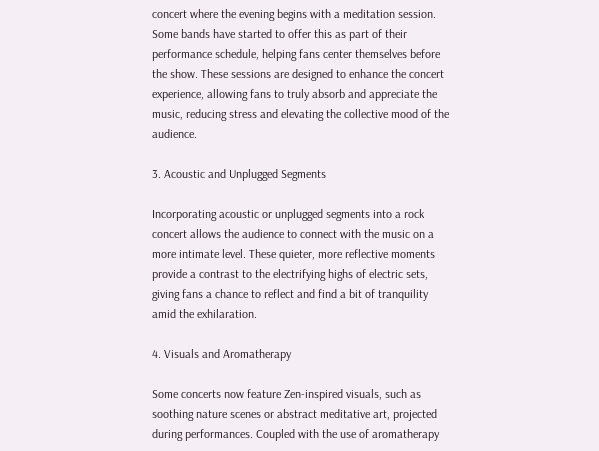concert where the evening begins with a meditation session. Some bands have started to offer this as part of their performance schedule, helping fans center themselves before the show. These sessions are designed to enhance the concert experience, allowing fans to truly absorb and appreciate the music, reducing stress and elevating the collective mood of the audience.

3. Acoustic and Unplugged Segments

Incorporating acoustic or unplugged segments into a rock concert allows the audience to connect with the music on a more intimate level. These quieter, more reflective moments provide a contrast to the electrifying highs of electric sets, giving fans a chance to reflect and find a bit of tranquility amid the exhilaration.

4. Visuals and Aromatherapy

Some concerts now feature Zen-inspired visuals, such as soothing nature scenes or abstract meditative art, projected during performances. Coupled with the use of aromatherapy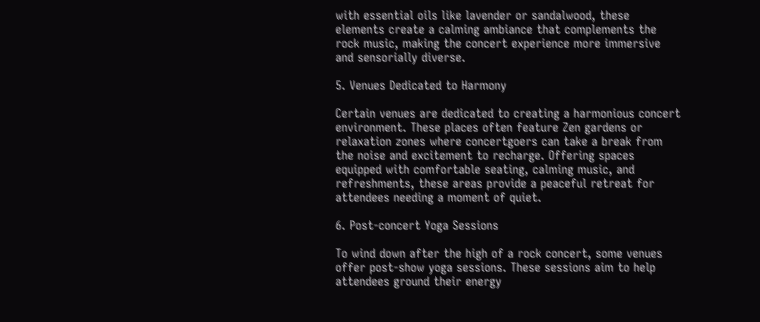with essential oils like lavender or sandalwood, these elements create a calming ambiance that complements the rock music, making the concert experience more immersive and sensorially diverse.

5. Venues Dedicated to Harmony

Certain venues are dedicated to creating a harmonious concert environment. These places often feature Zen gardens or relaxation zones where concertgoers can take a break from the noise and excitement to recharge. Offering spaces equipped with comfortable seating, calming music, and refreshments, these areas provide a peaceful retreat for attendees needing a moment of quiet.

6. Post-concert Yoga Sessions

To wind down after the high of a rock concert, some venues offer post-show yoga sessions. These sessions aim to help attendees ground their energy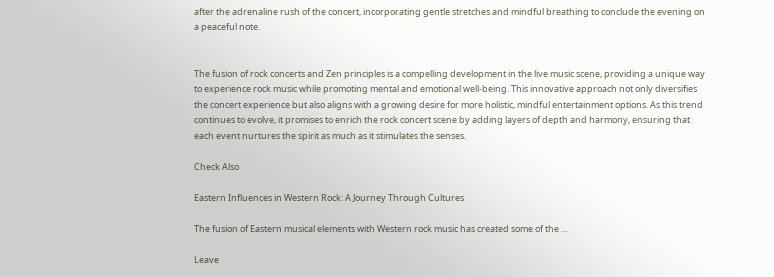after the adrenaline rush of the concert, incorporating gentle stretches and mindful breathing to conclude the evening on a peaceful note.


The fusion of rock concerts and Zen principles is a compelling development in the live music scene, providing a unique way to experience rock music while promoting mental and emotional well-being. This innovative approach not only diversifies the concert experience but also aligns with a growing desire for more holistic, mindful entertainment options. As this trend continues to evolve, it promises to enrich the rock concert scene by adding layers of depth and harmony, ensuring that each event nurtures the spirit as much as it stimulates the senses.

Check Also

Eastern Influences in Western Rock: A Journey Through Cultures

The fusion of Eastern musical elements with Western rock music has created some of the …

Leave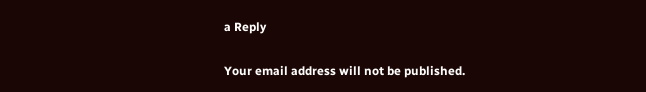a Reply

Your email address will not be published.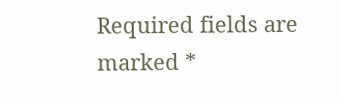Required fields are marked *